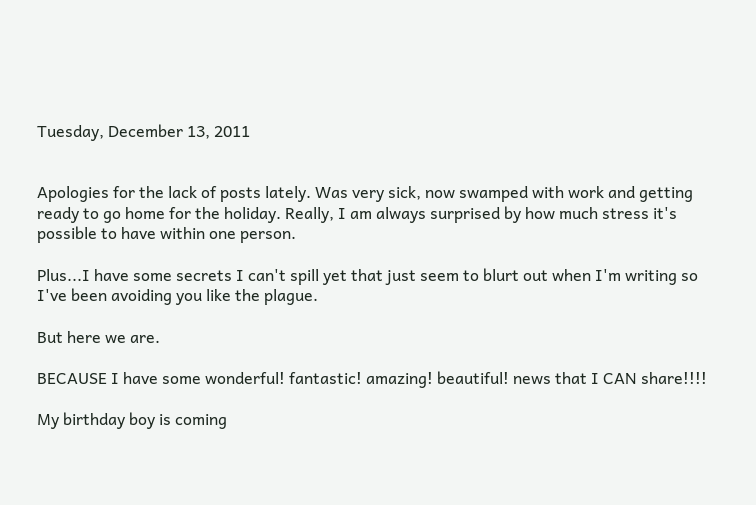Tuesday, December 13, 2011


Apologies for the lack of posts lately. Was very sick, now swamped with work and getting ready to go home for the holiday. Really, I am always surprised by how much stress it's possible to have within one person.

Plus...I have some secrets I can't spill yet that just seem to blurt out when I'm writing so I've been avoiding you like the plague.

But here we are.

BECAUSE I have some wonderful! fantastic! amazing! beautiful! news that I CAN share!!!!

My birthday boy is coming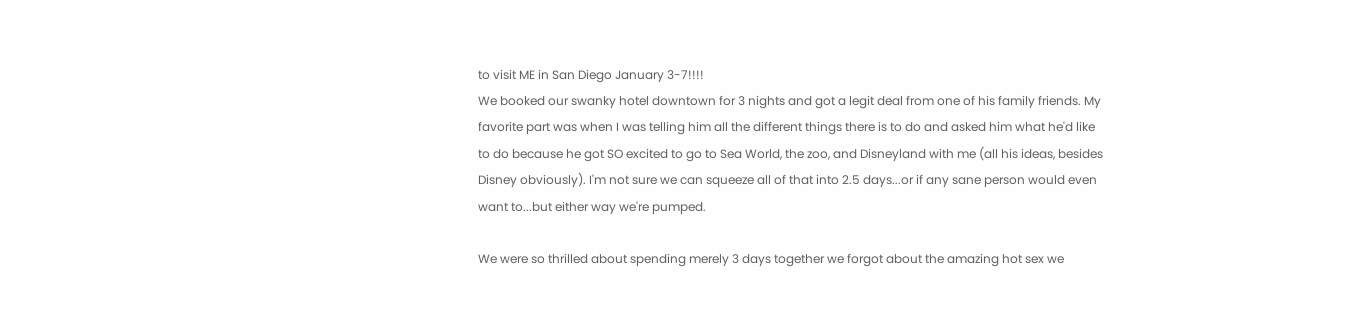to visit ME in San Diego January 3-7!!!!
We booked our swanky hotel downtown for 3 nights and got a legit deal from one of his family friends. My favorite part was when I was telling him all the different things there is to do and asked him what he'd like to do because he got SO excited to go to Sea World, the zoo, and Disneyland with me (all his ideas, besides Disney obviously). I'm not sure we can squeeze all of that into 2.5 days...or if any sane person would even want to...but either way we're pumped.

We were so thrilled about spending merely 3 days together we forgot about the amazing hot sex we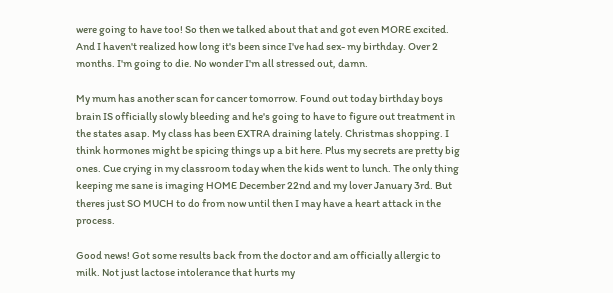were going to have too! So then we talked about that and got even MORE excited. And I haven't realized how long it's been since I've had sex- my birthday. Over 2 months. I'm going to die. No wonder I'm all stressed out, damn.

My mum has another scan for cancer tomorrow. Found out today birthday boys brain IS officially slowly bleeding and he's going to have to figure out treatment in the states asap. My class has been EXTRA draining lately. Christmas shopping. I think hormones might be spicing things up a bit here. Plus my secrets are pretty big ones. Cue crying in my classroom today when the kids went to lunch. The only thing keeping me sane is imaging HOME December 22nd and my lover January 3rd. But theres just SO MUCH to do from now until then I may have a heart attack in the process.

Good news! Got some results back from the doctor and am officially allergic to milk. Not just lactose intolerance that hurts my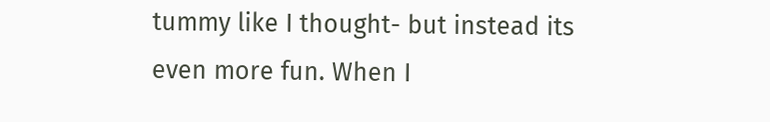tummy like I thought- but instead its even more fun. When I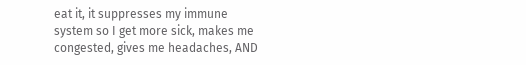eat it, it suppresses my immune system so I get more sick, makes me congested, gives me headaches, AND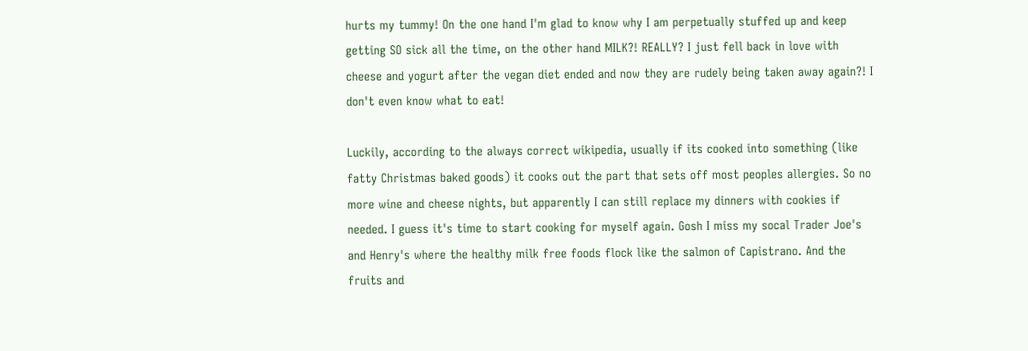hurts my tummy! On the one hand I'm glad to know why I am perpetually stuffed up and keep getting SO sick all the time, on the other hand MILK?! REALLY? I just fell back in love with cheese and yogurt after the vegan diet ended and now they are rudely being taken away again?! I don't even know what to eat!

Luckily, according to the always correct wikipedia, usually if its cooked into something (like fatty Christmas baked goods) it cooks out the part that sets off most peoples allergies. So no more wine and cheese nights, but apparently I can still replace my dinners with cookies if needed. I guess it's time to start cooking for myself again. Gosh I miss my socal Trader Joe's and Henry's where the healthy milk free foods flock like the salmon of Capistrano. And the fruits and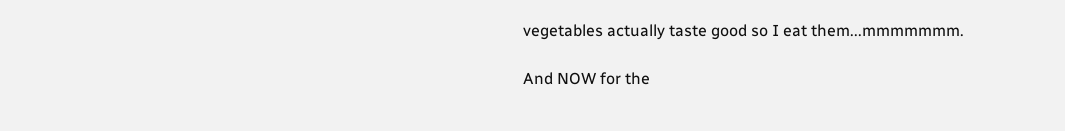vegetables actually taste good so I eat them...mmmmmmm.

And NOW for the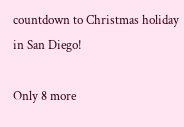countdown to Christmas holiday in San Diego!

Only 8 more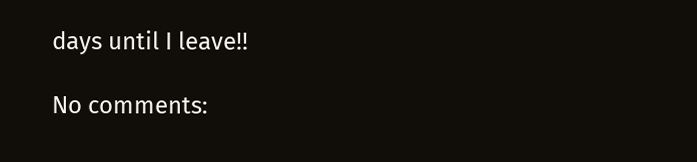days until I leave!!

No comments: